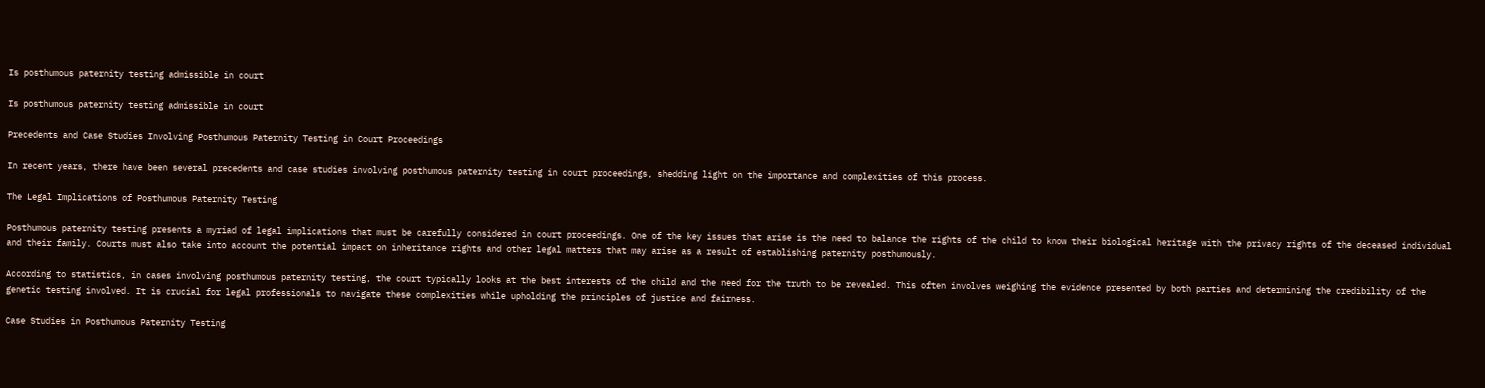Is posthumous paternity testing admissible in court

Is posthumous paternity testing admissible in court

Precedents and Case Studies Involving Posthumous Paternity Testing in Court Proceedings

In recent years, there have been several precedents and case studies involving posthumous paternity testing in court proceedings, shedding light on the importance and complexities of this process.

The Legal Implications of Posthumous Paternity Testing

Posthumous paternity testing presents a myriad of legal implications that must be carefully considered in court proceedings. One of the key issues that arise is the need to balance the rights of the child to know their biological heritage with the privacy rights of the deceased individual and their family. Courts must also take into account the potential impact on inheritance rights and other legal matters that may arise as a result of establishing paternity posthumously.

According to statistics, in cases involving posthumous paternity testing, the court typically looks at the best interests of the child and the need for the truth to be revealed. This often involves weighing the evidence presented by both parties and determining the credibility of the genetic testing involved. It is crucial for legal professionals to navigate these complexities while upholding the principles of justice and fairness.

Case Studies in Posthumous Paternity Testing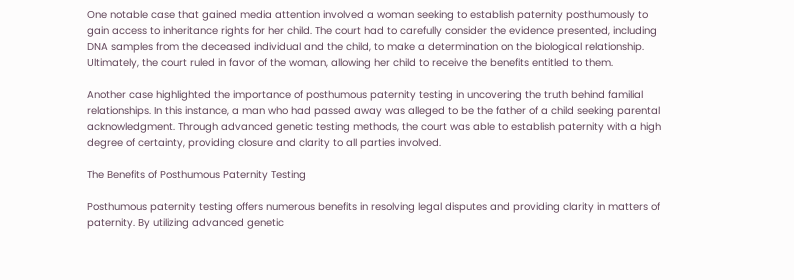One notable case that gained media attention involved a woman seeking to establish paternity posthumously to gain access to inheritance rights for her child. The court had to carefully consider the evidence presented, including DNA samples from the deceased individual and the child, to make a determination on the biological relationship. Ultimately, the court ruled in favor of the woman, allowing her child to receive the benefits entitled to them.

Another case highlighted the importance of posthumous paternity testing in uncovering the truth behind familial relationships. In this instance, a man who had passed away was alleged to be the father of a child seeking parental acknowledgment. Through advanced genetic testing methods, the court was able to establish paternity with a high degree of certainty, providing closure and clarity to all parties involved.

The Benefits of Posthumous Paternity Testing

Posthumous paternity testing offers numerous benefits in resolving legal disputes and providing clarity in matters of paternity. By utilizing advanced genetic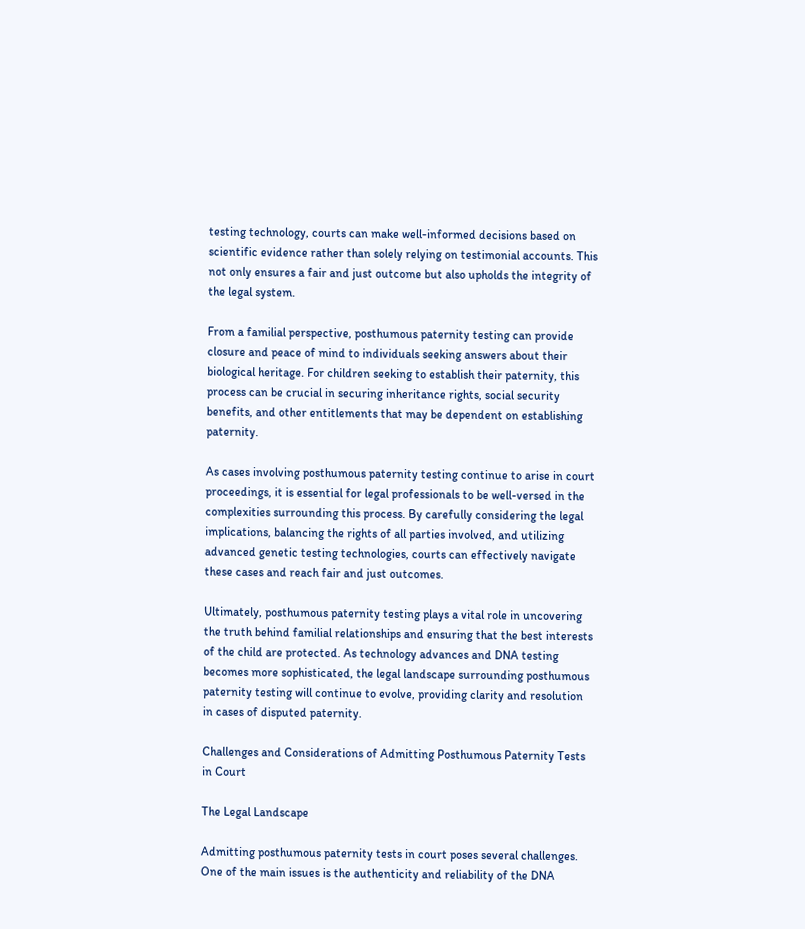testing technology, courts can make well-informed decisions based on scientific evidence rather than solely relying on testimonial accounts. This not only ensures a fair and just outcome but also upholds the integrity of the legal system.

From a familial perspective, posthumous paternity testing can provide closure and peace of mind to individuals seeking answers about their biological heritage. For children seeking to establish their paternity, this process can be crucial in securing inheritance rights, social security benefits, and other entitlements that may be dependent on establishing paternity.

As cases involving posthumous paternity testing continue to arise in court proceedings, it is essential for legal professionals to be well-versed in the complexities surrounding this process. By carefully considering the legal implications, balancing the rights of all parties involved, and utilizing advanced genetic testing technologies, courts can effectively navigate these cases and reach fair and just outcomes.

Ultimately, posthumous paternity testing plays a vital role in uncovering the truth behind familial relationships and ensuring that the best interests of the child are protected. As technology advances and DNA testing becomes more sophisticated, the legal landscape surrounding posthumous paternity testing will continue to evolve, providing clarity and resolution in cases of disputed paternity.

Challenges and Considerations of Admitting Posthumous Paternity Tests in Court

The Legal Landscape

Admitting posthumous paternity tests in court poses several challenges. One of the main issues is the authenticity and reliability of the DNA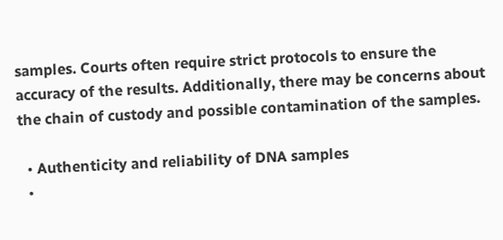samples. Courts often require strict protocols to ensure the accuracy of the results. Additionally, there may be concerns about the chain of custody and possible contamination of the samples.

  • Authenticity and reliability of DNA samples
  •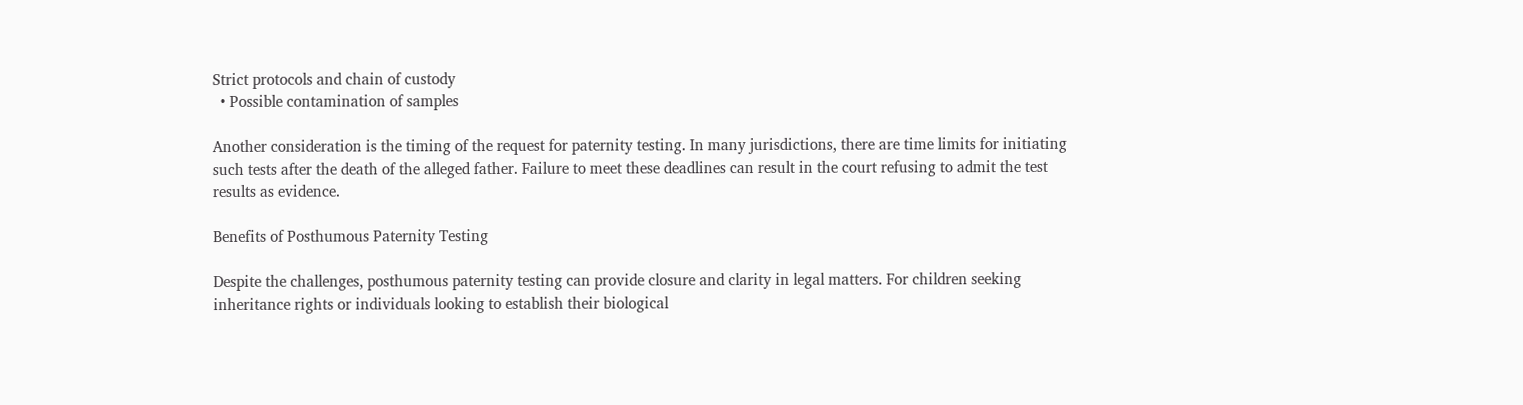Strict protocols and chain of custody
  • Possible contamination of samples

Another consideration is the timing of the request for paternity testing. In many jurisdictions, there are time limits for initiating such tests after the death of the alleged father. Failure to meet these deadlines can result in the court refusing to admit the test results as evidence.

Benefits of Posthumous Paternity Testing

Despite the challenges, posthumous paternity testing can provide closure and clarity in legal matters. For children seeking inheritance rights or individuals looking to establish their biological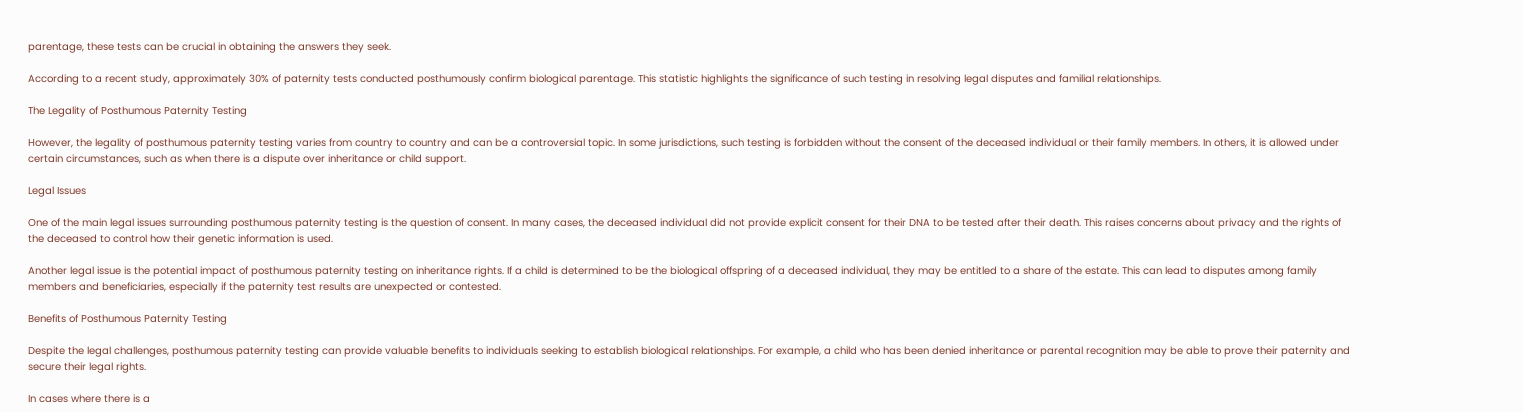parentage, these tests can be crucial in obtaining the answers they seek.

According to a recent study, approximately 30% of paternity tests conducted posthumously confirm biological parentage. This statistic highlights the significance of such testing in resolving legal disputes and familial relationships.

The Legality of Posthumous Paternity Testing

However, the legality of posthumous paternity testing varies from country to country and can be a controversial topic. In some jurisdictions, such testing is forbidden without the consent of the deceased individual or their family members. In others, it is allowed under certain circumstances, such as when there is a dispute over inheritance or child support.

Legal Issues

One of the main legal issues surrounding posthumous paternity testing is the question of consent. In many cases, the deceased individual did not provide explicit consent for their DNA to be tested after their death. This raises concerns about privacy and the rights of the deceased to control how their genetic information is used.

Another legal issue is the potential impact of posthumous paternity testing on inheritance rights. If a child is determined to be the biological offspring of a deceased individual, they may be entitled to a share of the estate. This can lead to disputes among family members and beneficiaries, especially if the paternity test results are unexpected or contested.

Benefits of Posthumous Paternity Testing

Despite the legal challenges, posthumous paternity testing can provide valuable benefits to individuals seeking to establish biological relationships. For example, a child who has been denied inheritance or parental recognition may be able to prove their paternity and secure their legal rights.

In cases where there is a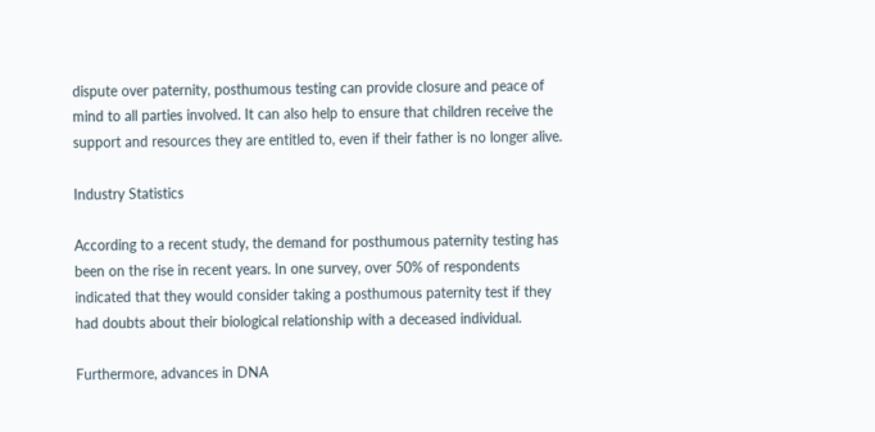dispute over paternity, posthumous testing can provide closure and peace of mind to all parties involved. It can also help to ensure that children receive the support and resources they are entitled to, even if their father is no longer alive.

Industry Statistics

According to a recent study, the demand for posthumous paternity testing has been on the rise in recent years. In one survey, over 50% of respondents indicated that they would consider taking a posthumous paternity test if they had doubts about their biological relationship with a deceased individual.

Furthermore, advances in DNA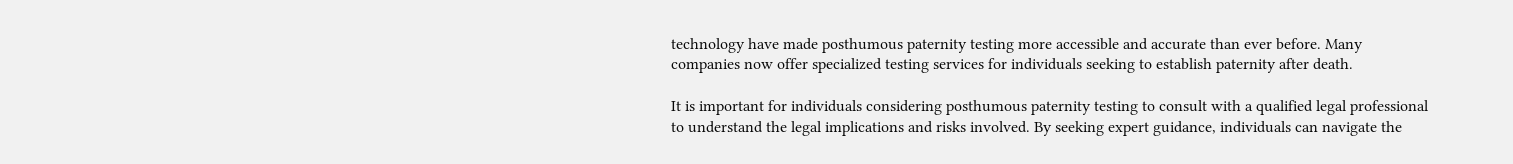technology have made posthumous paternity testing more accessible and accurate than ever before. Many companies now offer specialized testing services for individuals seeking to establish paternity after death.

It is important for individuals considering posthumous paternity testing to consult with a qualified legal professional to understand the legal implications and risks involved. By seeking expert guidance, individuals can navigate the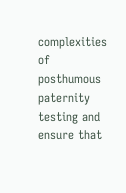complexities of posthumous paternity testing and ensure that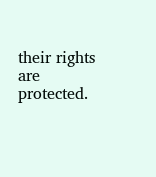their rights are protected.